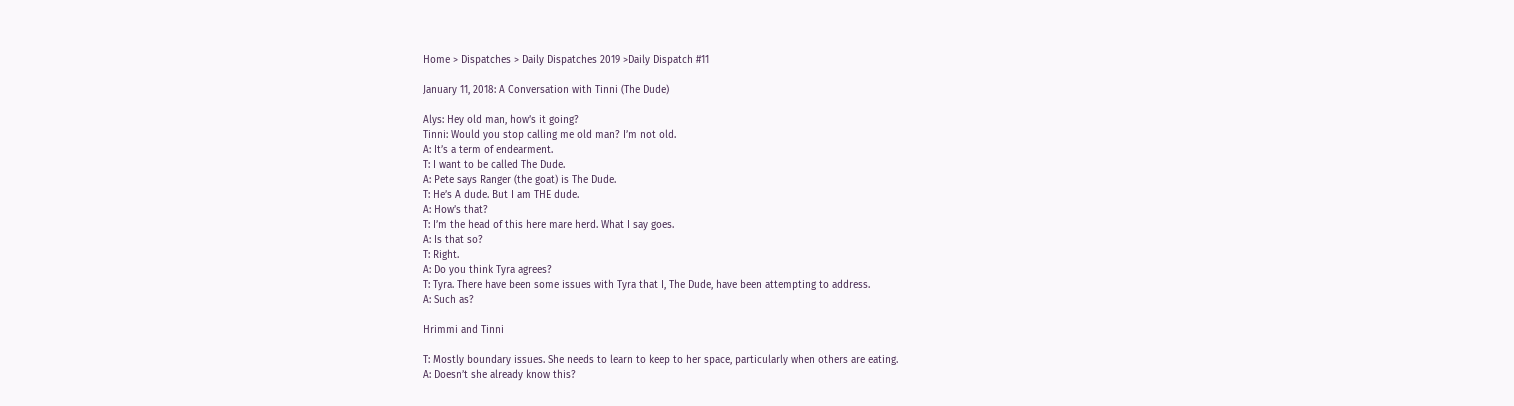Home > Dispatches > Daily Dispatches 2019 >Daily Dispatch #11

January 11, 2018: A Conversation with Tinni (The Dude)

Alys: Hey old man, how’s it going?
Tinni: Would you stop calling me old man? I’m not old.
A: It’s a term of endearment.
T: I want to be called The Dude.
A: Pete says Ranger (the goat) is The Dude.
T: He’s A dude. But I am THE dude.
A: How’s that?
T: I’m the head of this here mare herd. What I say goes.
A: Is that so?
T: Right.
A: Do you think Tyra agrees?
T: Tyra. There have been some issues with Tyra that I, The Dude, have been attempting to address.
A: Such as?

Hrimmi and Tinni

T: Mostly boundary issues. She needs to learn to keep to her space, particularly when others are eating.
A: Doesn’t she already know this?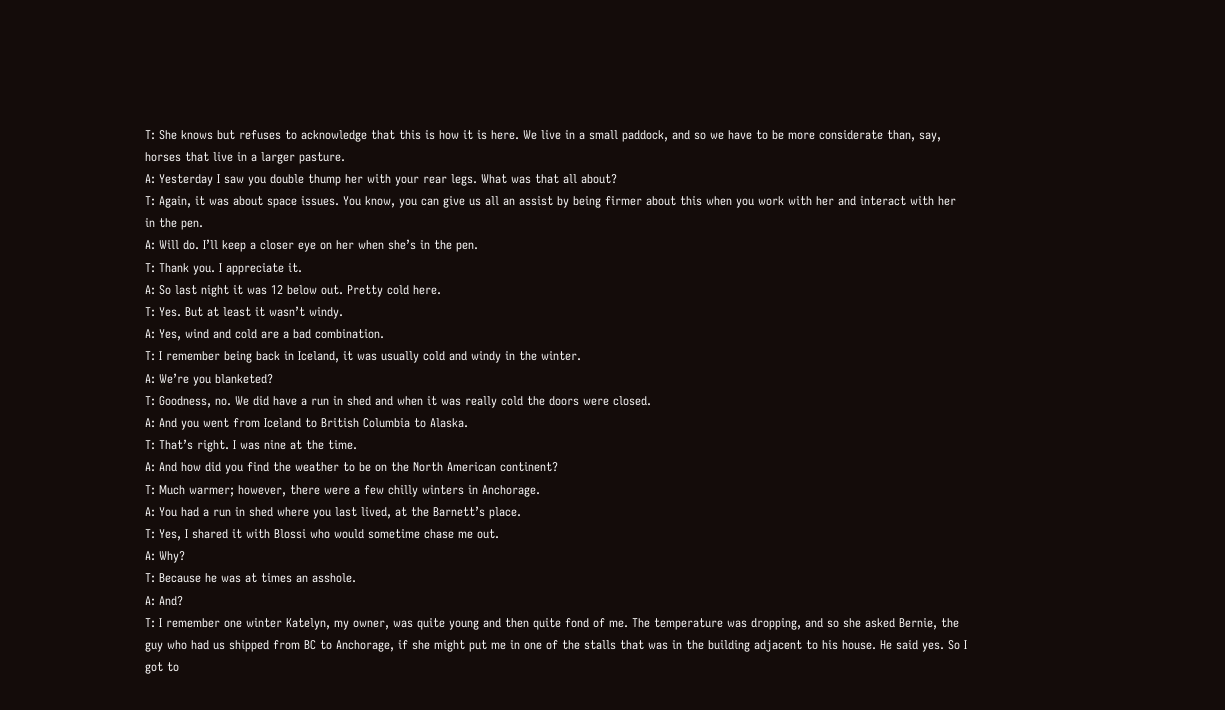T: She knows but refuses to acknowledge that this is how it is here. We live in a small paddock, and so we have to be more considerate than, say, horses that live in a larger pasture.
A: Yesterday I saw you double thump her with your rear legs. What was that all about?
T: Again, it was about space issues. You know, you can give us all an assist by being firmer about this when you work with her and interact with her in the pen.
A: Will do. I’ll keep a closer eye on her when she’s in the pen.
T: Thank you. I appreciate it.
A: So last night it was 12 below out. Pretty cold here.
T: Yes. But at least it wasn’t windy.
A: Yes, wind and cold are a bad combination.
T: I remember being back in Iceland, it was usually cold and windy in the winter.
A: We’re you blanketed?
T: Goodness, no. We did have a run in shed and when it was really cold the doors were closed.
A: And you went from Iceland to British Columbia to Alaska.
T: That’s right. I was nine at the time.
A: And how did you find the weather to be on the North American continent?
T: Much warmer; however, there were a few chilly winters in Anchorage.
A: You had a run in shed where you last lived, at the Barnett’s place.
T: Yes, I shared it with Blossi who would sometime chase me out.
A: Why?
T: Because he was at times an asshole.
A: And?
T: I remember one winter Katelyn, my owner, was quite young and then quite fond of me. The temperature was dropping, and so she asked Bernie, the guy who had us shipped from BC to Anchorage, if she might put me in one of the stalls that was in the building adjacent to his house. He said yes. So I got to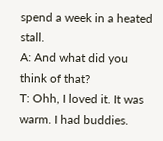spend a week in a heated stall.
A: And what did you think of that?
T: Ohh, I loved it. It was warm. I had buddies.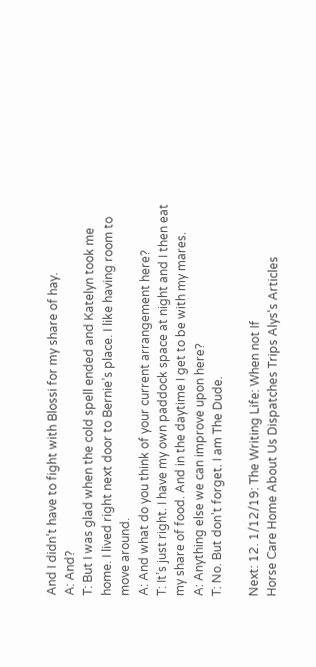And I didn’t have to fight with Blossi for my share of hay.
A: And?
T: But I was glad when the cold spell ended and Katelyn took me home. I lived right next door to Bernie’s place. I like having room to move around.
A: And what do you think of your current arrangement here?
T: It’s just right. I have my own paddock space at night and I then eat my share of food. And in the daytime I get to be with my mares.
A: Anything else we can improve upon here?
T: No. But don’t forget. I am The Dude.

Next: 12. 1/12/19: The Writing Life: When not If
Horse Care Home About Us Dispatches Trips Alys's Articles